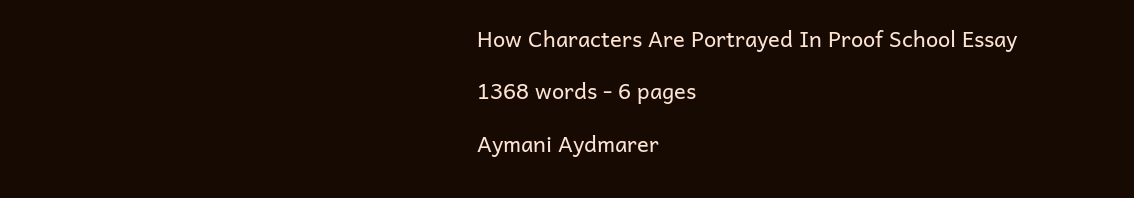How Characters Are Portrayed In Proof School Essay

1368 words - 6 pages

Aymani Aydmarer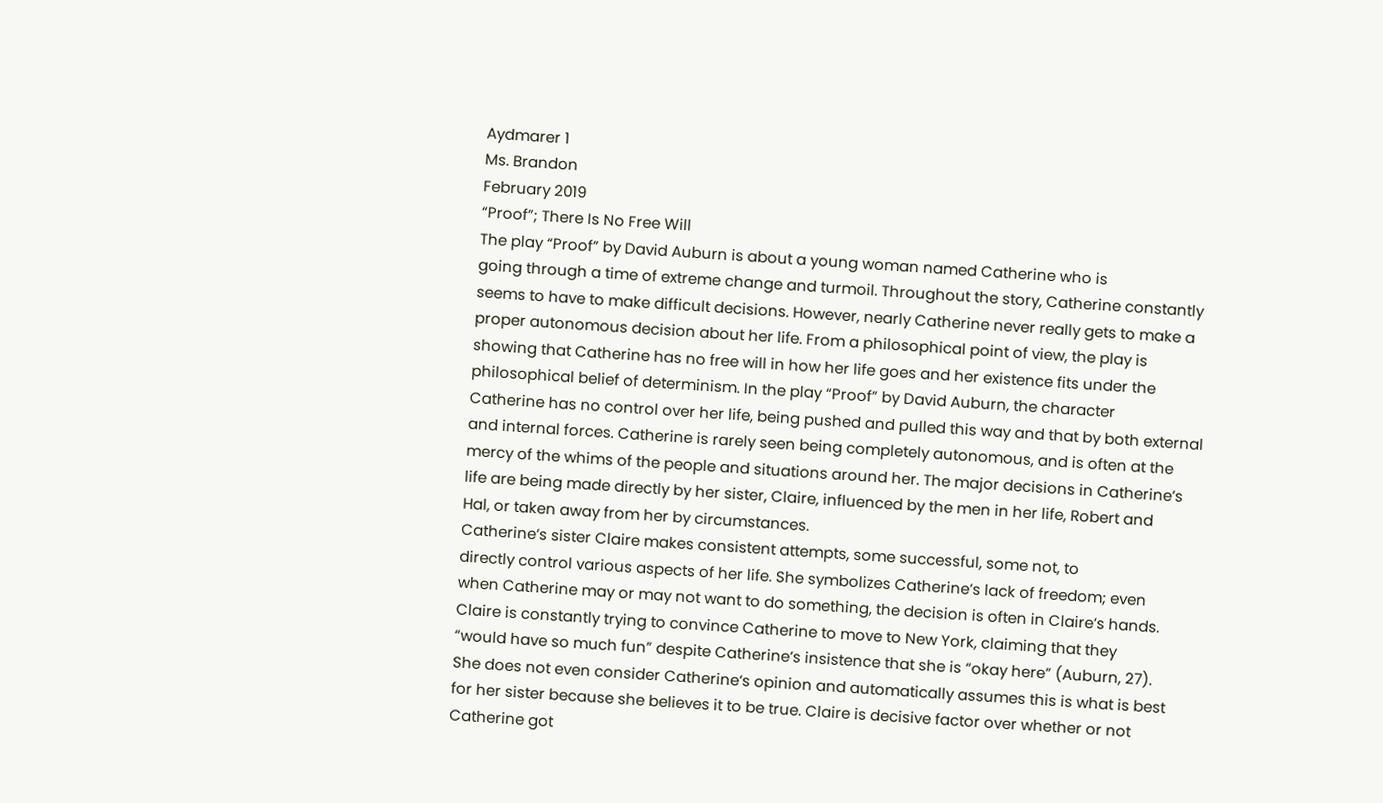Aydmarer 1
Ms. Brandon
February 2019
“Proof”; There Is No Free Will
The play “Proof” by David Auburn is about a young woman named Catherine who is
going through a time of extreme change and turmoil. Throughout the story, Catherine constantly
seems to have to make difficult decisions. However, nearly Catherine never really gets to make a
proper autonomous decision about her life. From a philosophical point of view, the play is
showing that Catherine has no free will in how her life goes and her existence fits under the
philosophical belief of determinism. In the play “Proof” by David Auburn, the character
Catherine has no control over her life, being pushed and pulled this way and that by both external
and internal forces. Catherine is rarely seen being completely autonomous, and is often at the
mercy of the whims of the people and situations around her. The major decisions in Catherine’s
life are being made directly by her sister, Claire, influenced by the men in her life, Robert and
Hal, or taken away from her by circumstances.
Catherine’s sister Claire makes consistent attempts, some successful, some not, to
directly control various aspects of her life. She symbolizes Catherine’s lack of freedom; even
when Catherine may or may not want to do something, the decision is often in Claire’s hands.
Claire is constantly trying to convince Catherine to move to New York, claiming that they
“would have so much fun” despite Catherine’s insistence that she is “okay here” (Auburn, 27).
She does not even consider Catherine’s opinion and automatically assumes this is what is best
for her sister because she believes it to be true. Claire is decisive factor over whether or not
Catherine got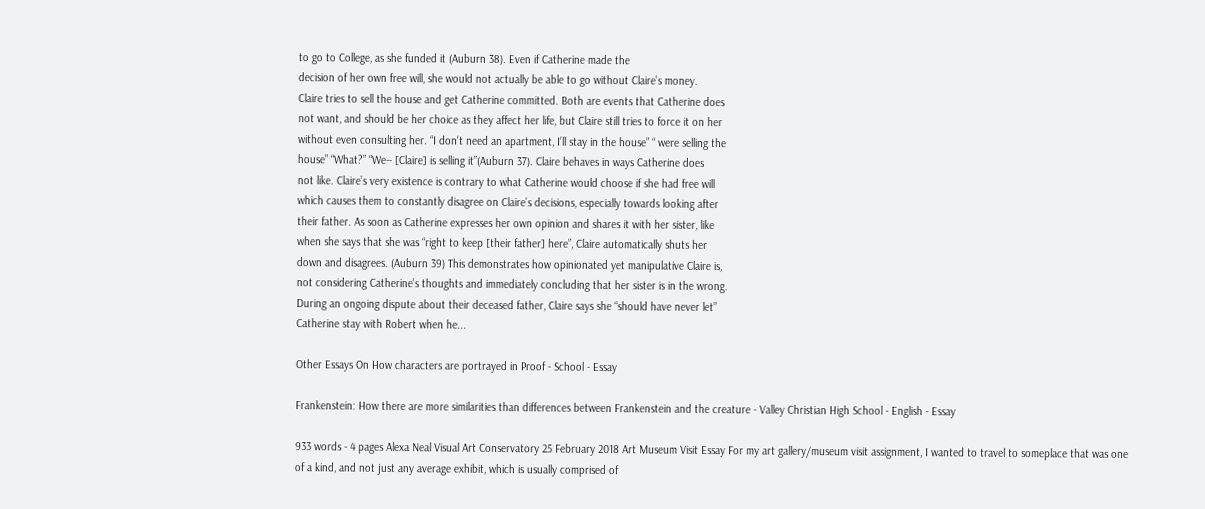to go to College, as she funded it (Auburn 38). Even if Catherine made the
decision of her own free will, she would not actually be able to go without Claire’s money.
Claire tries to sell the house and get Catherine committed. Both are events that Catherine does
not want, and should be her choice as they affect her life, but Claire still tries to force it on her
without even consulting her. “I don't need an apartment, I’ll stay in the house” “ were selling the
house” “What?” “We-- [Claire] is selling it”(Auburn 37). Claire behaves in ways Catherine does
not like. Claire’s very existence is contrary to what Catherine would choose if she had free will
which causes them to constantly disagree on Claire’s decisions, especially towards looking after
their father. As soon as Catherine expresses her own opinion and shares it with her sister, like
when she says that she was “right to keep [their father] here”, Claire automatically shuts her
down and disagrees. (Auburn 39) This demonstrates how opinionated yet manipulative Claire is,
not considering Catherine’s thoughts and immediately concluding that her sister is in the wrong.
During an ongoing dispute about their deceased father, Claire says she “should have never let”
Catherine stay with Robert when he...

Other Essays On How characters are portrayed in Proof - School - Essay

Frankenstein: How there are more similarities than differences between Frankenstein and the creature - Valley Christian High School - English - Essay

933 words - 4 pages Alexa Neal Visual Art Conservatory 25 February 2018 Art Museum Visit Essay For my art gallery/museum visit assignment, I wanted to travel to someplace that was one of a kind, and not just any average exhibit, which is usually comprised of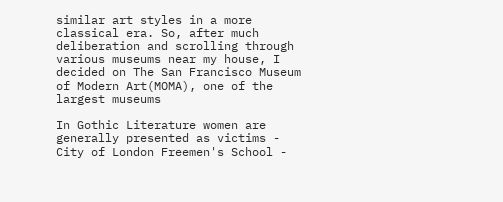similar art styles in a more classical era. So, after much deliberation and scrolling through various museums near my house, I decided on The San Francisco Museum of Modern Art(MOMA), one of the largest museums

In Gothic Literature women are generally presented as victims - City of London Freemen's School -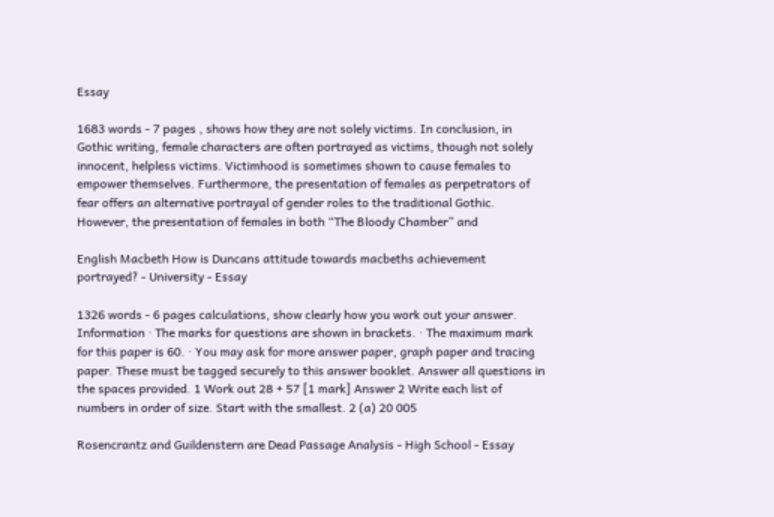Essay

1683 words - 7 pages , shows how they are not solely victims. In conclusion, in Gothic writing, female characters are often portrayed as victims, though not solely innocent, helpless victims. Victimhood is sometimes shown to cause females to empower themselves. Furthermore, the presentation of females as perpetrators of fear offers an alternative portrayal of gender roles to the traditional Gothic. However, the presentation of females in both “The Bloody Chamber” and

English Macbeth How is Duncans attitude towards macbeths achievement portrayed? - University - Essay

1326 words - 6 pages calculations, show clearly how you work out your answer. Information · The marks for questions are shown in brackets. · The maximum mark for this paper is 60. · You may ask for more answer paper, graph paper and tracing paper. These must be tagged securely to this answer booklet. Answer all questions in the spaces provided. 1 Work out 28 + 57 [1 mark] Answer 2 Write each list of numbers in order of size. Start with the smallest. 2 (a) 20 005

Rosencrantz and Guildenstern are Dead Passage Analysis - High School - Essay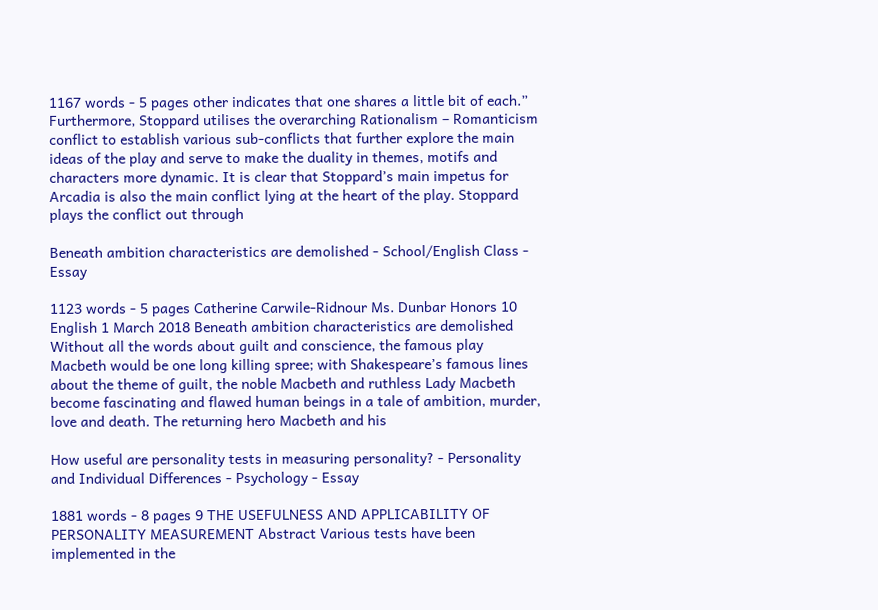1167 words - 5 pages other indicates that one shares a little bit of each.” Furthermore, Stoppard utilises the overarching Rationalism – Romanticism conflict to establish various sub-conflicts that further explore the main ideas of the play and serve to make the duality in themes, motifs and characters more dynamic. It is clear that Stoppard’s main impetus for Arcadia is also the main conflict lying at the heart of the play. Stoppard plays the conflict out through

Beneath ambition characteristics are demolished - School/English Class - Essay

1123 words - 5 pages Catherine Carwile-Ridnour Ms. Dunbar Honors 10 English 1 March 2018 Beneath ambition characteristics are demolished Without all the words about guilt and conscience, the famous play Macbeth would be one long killing spree; with Shakespeare’s famous lines about the theme of guilt, the noble Macbeth and ruthless Lady Macbeth become fascinating and flawed human beings in a tale of ambition, murder, love and death. The returning hero Macbeth and his

How useful are personality tests in measuring personality? - Personality and Individual Differences - Psychology - Essay

1881 words - 8 pages 9 THE USEFULNESS AND APPLICABILITY OF PERSONALITY MEASUREMENT Abstract Various tests have been implemented in the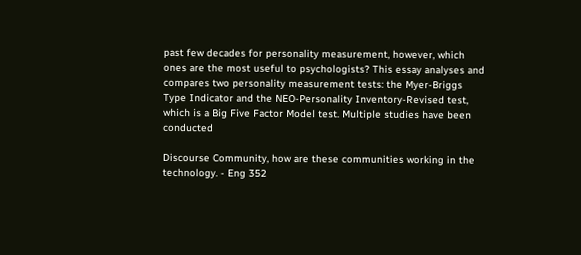past few decades for personality measurement, however, which ones are the most useful to psychologists? This essay analyses and compares two personality measurement tests: the Myer-Briggs Type Indicator and the NEO-Personality Inventory-Revised test, which is a Big Five Factor Model test. Multiple studies have been conducted

Discourse Community, how are these communities working in the technology. - Eng 352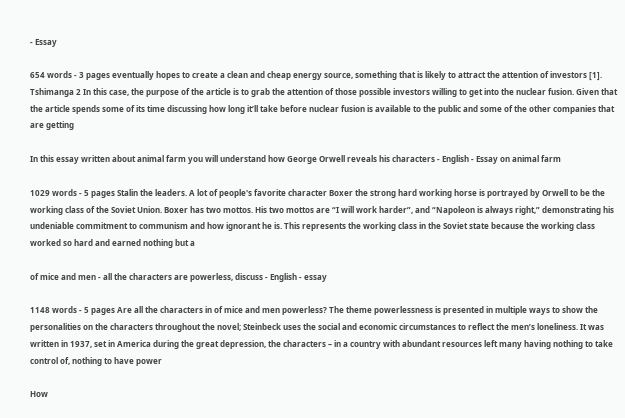- Essay

654 words - 3 pages eventually hopes to create a clean and cheap energy source, something that is likely to attract the attention of investors [1]. Tshimanga 2 In this case, the purpose of the article is to grab the attention of those possible investors willing to get into the nuclear fusion. Given that the article spends some of its time discussing how long it’ll take before nuclear fusion is available to the public and some of the other companies that are getting

In this essay written about animal farm you will understand how George Orwell reveals his characters - English - Essay on animal farm

1029 words - 5 pages Stalin the leaders. A lot of people's favorite character Boxer the strong hard working horse is portrayed by Orwell to be the working class of the Soviet Union. Boxer has two mottos. His two mottos are “I will work harder”, and “Napoleon is always right,” demonstrating his undeniable commitment to communism and how ignorant he is. This represents the working class in the Soviet state because the working class worked so hard and earned nothing but a

of mice and men - all the characters are powerless, discuss - English - essay

1148 words - 5 pages Are all the characters in of mice and men powerless? The theme powerlessness is presented in multiple ways to show the personalities on the characters throughout the novel; Steinbeck uses the social and economic circumstances to reflect the men’s loneliness. It was written in 1937, set in America during the great depression, the characters – in a country with abundant resources left many having nothing to take control of, nothing to have power

How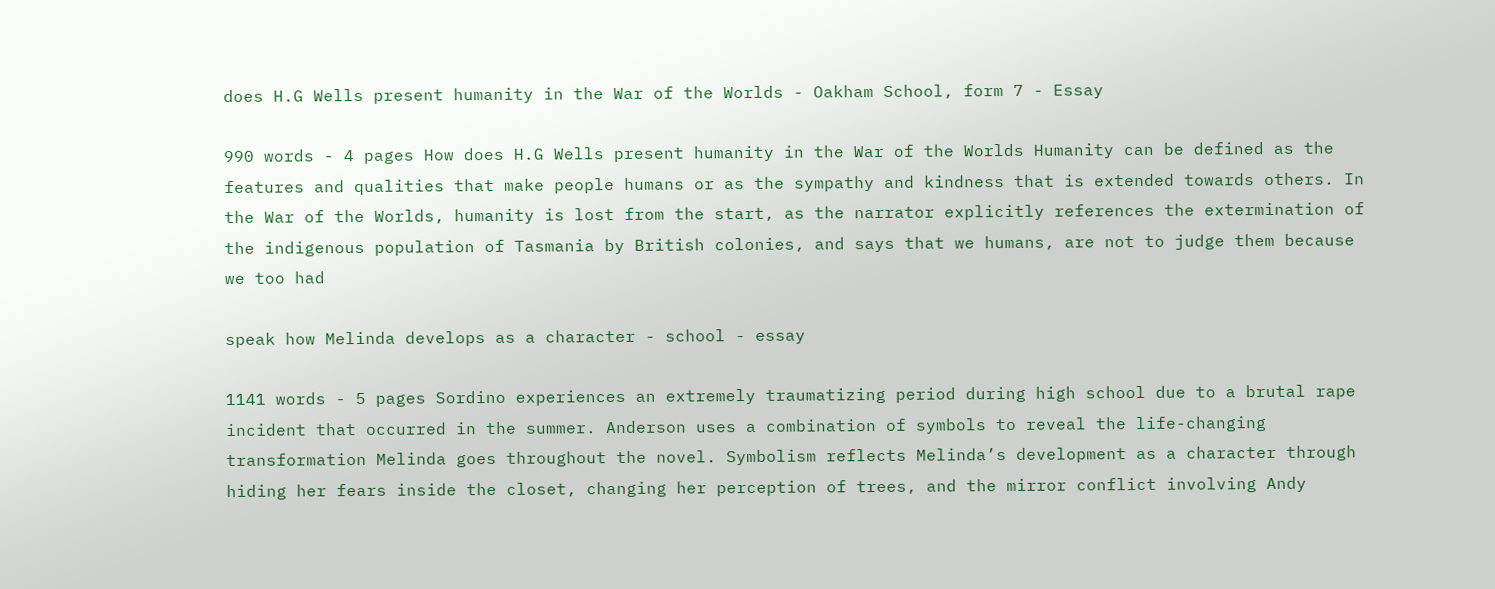does H.G Wells present humanity in the War of the Worlds - Oakham School, form 7 - Essay

990 words - 4 pages How does H.G Wells present humanity in the War of the Worlds Humanity can be defined as the features and qualities that make people humans or as the sympathy and kindness that is extended towards others. In the War of the Worlds, humanity is lost from the start, as the narrator explicitly references the extermination of the indigenous population of Tasmania by British colonies, and says that we humans, are not to judge them because we too had

speak how Melinda develops as a character - school - essay

1141 words - 5 pages Sordino experiences an extremely traumatizing period during high school due to a brutal rape incident that occurred in the summer. Anderson uses a combination of symbols to reveal the life-changing transformation Melinda goes throughout the novel. Symbolism reflects Melinda’s development as a character through hiding her fears inside the closet, changing her perception of trees, and the mirror conflict involving Andy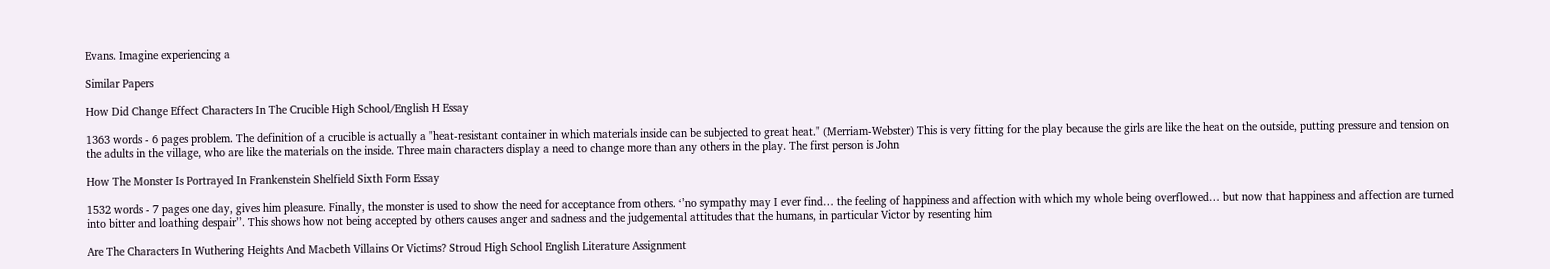Evans. Imagine experiencing a

Similar Papers

How Did Change Effect Characters In The Crucible High School/English H Essay

1363 words - 6 pages problem. The definition of a crucible is actually a "heat-resistant container in which materials inside can be subjected to great heat." (Merriam-Webster) This is very fitting for the play because the girls are like the heat on the outside, putting pressure and tension on the adults in the village, who are like the materials on the inside. Three main characters display a need to change more than any others in the play. The first person is John

How The Monster Is Portrayed In Frankenstein Shelfield Sixth Form Essay

1532 words - 7 pages one day, gives him pleasure. Finally, the monster is used to show the need for acceptance from others. ‘’no sympathy may I ever find… the feeling of happiness and affection with which my whole being overflowed… but now that happiness and affection are turned into bitter and loathing despair’’. This shows how not being accepted by others causes anger and sadness and the judgemental attitudes that the humans, in particular Victor by resenting him

Are The Characters In Wuthering Heights And Macbeth Villains Or Victims? Stroud High School English Literature Assignment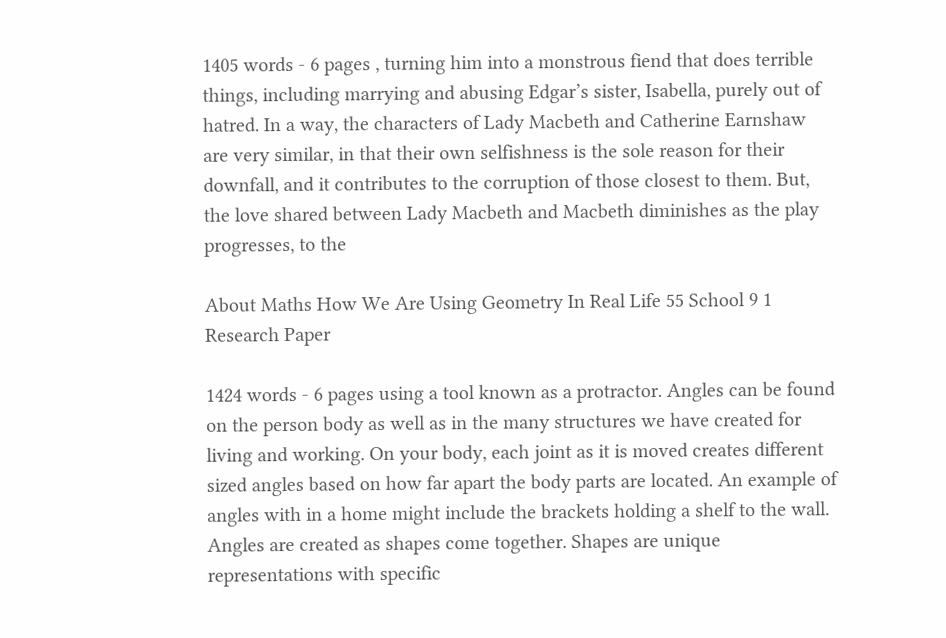1405 words - 6 pages , turning him into a monstrous fiend that does terrible things, including marrying and abusing Edgar’s sister, Isabella, purely out of hatred. In a way, the characters of Lady Macbeth and Catherine Earnshaw are very similar, in that their own selfishness is the sole reason for their downfall, and it contributes to the corruption of those closest to them. But, the love shared between Lady Macbeth and Macbeth diminishes as the play progresses, to the

About Maths How We Are Using Geometry In Real Life 55 School 9 1 Research Paper

1424 words - 6 pages using a tool known as a protractor. Angles can be found on the person body as well as in the many structures we have created for living and working. On your body, each joint as it is moved creates different sized angles based on how far apart the body parts are located. An example of angles with in a home might include the brackets holding a shelf to the wall. Angles are created as shapes come together. Shapes are unique representations with specific